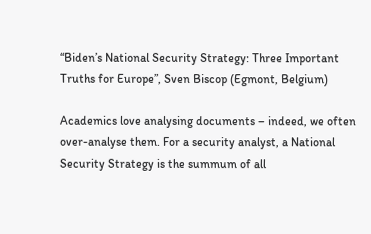“Biden’s National Security Strategy: Three Important Truths for Europe”, Sven Biscop (Egmont, Belgium)

Academics love analysing documents – indeed, we often over-analyse them. For a security analyst, a National Security Strategy is the summum of all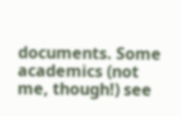documents. Some academics (not me, though!) see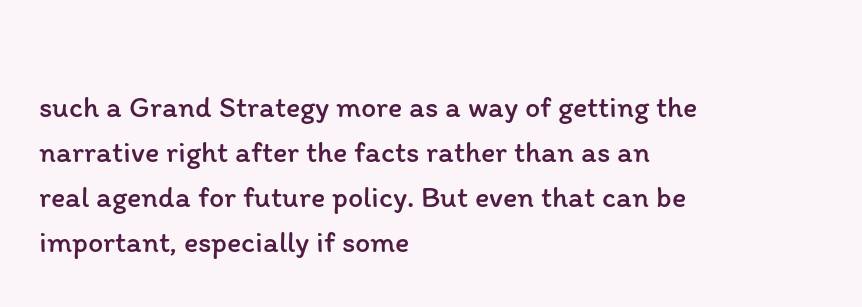such a Grand Strategy more as a way of getting the narrative right after the facts rather than as an real agenda for future policy. But even that can be important, especially if some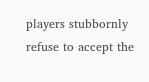players stubbornly refuse to accept the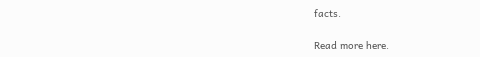facts.

Read more here.